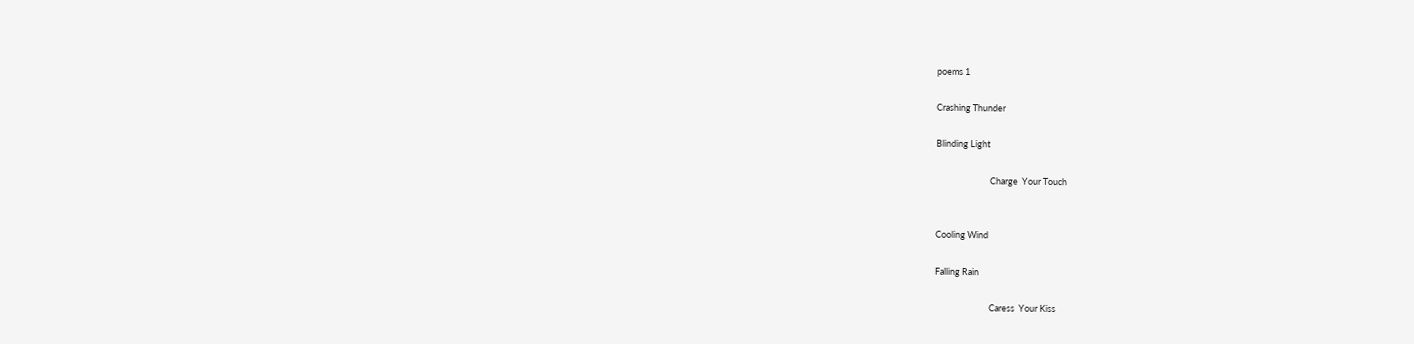poems 1

Crashing Thunder

Blinding Light

                           Charge  Your Touch


Cooling Wind

Falling Rain

                           Caress  Your Kiss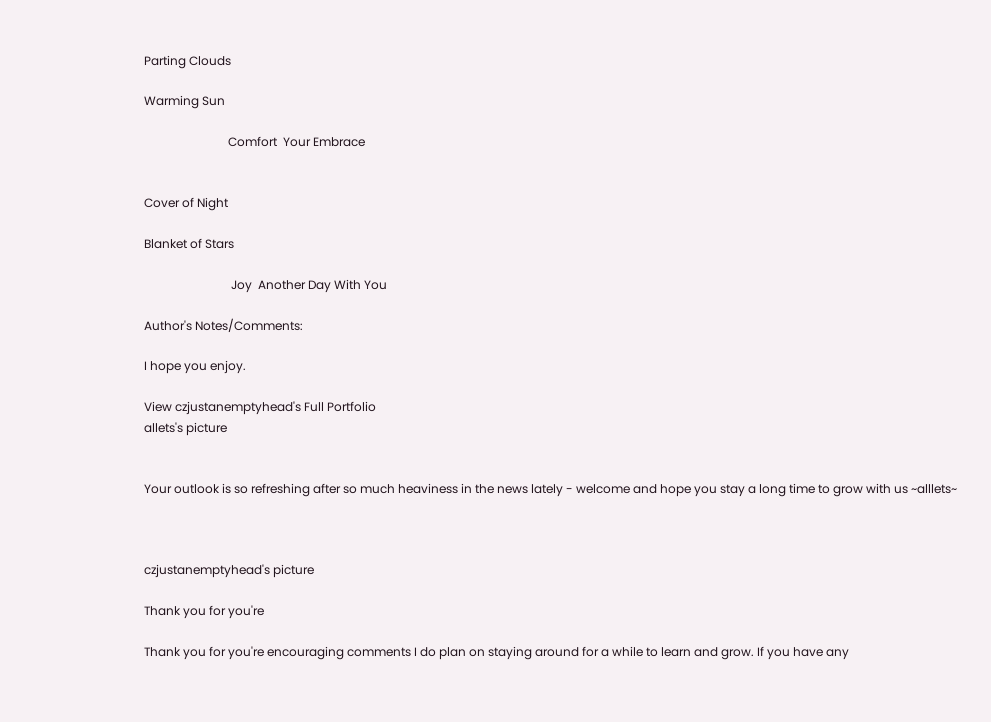Parting Clouds

Warming Sun

                            Comfort  Your Embrace


Cover of Night

Blanket of Stars

                             Joy  Another Day With You

Author's Notes/Comments:

I hope you enjoy.

View czjustanemptyhead's Full Portfolio
allets's picture


Your outlook is so refreshing after so much heaviness in the news lately - welcome and hope you stay a long time to grow with us ~alllets~



czjustanemptyhead's picture

Thank you for you're

Thank you for you're encouraging comments I do plan on staying around for a while to learn and grow. If you have any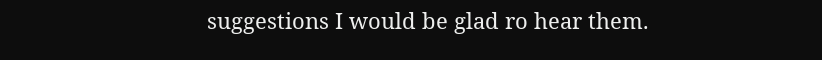suggestions I would be glad ro hear them.